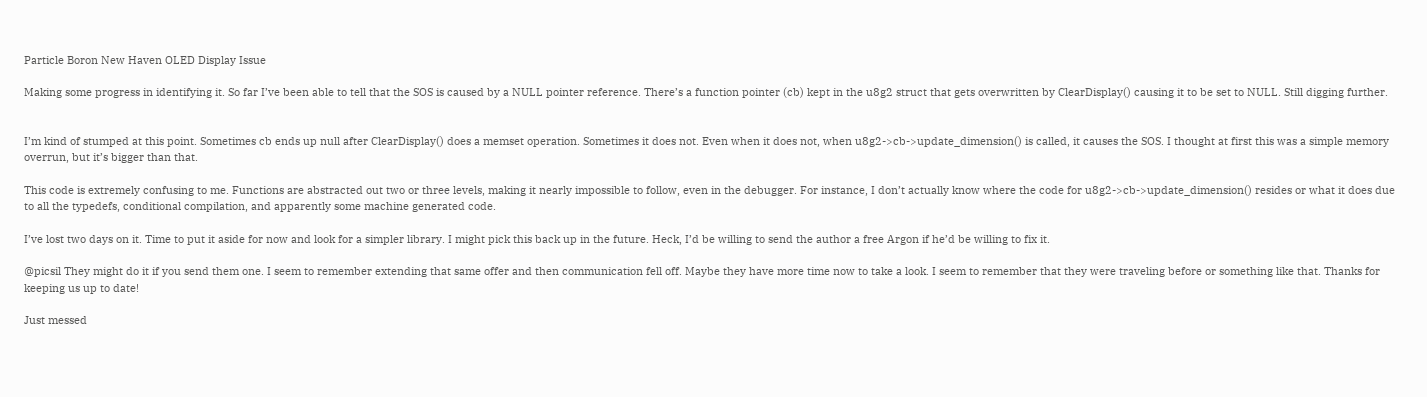Particle Boron New Haven OLED Display Issue

Making some progress in identifying it. So far I’ve been able to tell that the SOS is caused by a NULL pointer reference. There’s a function pointer (cb) kept in the u8g2 struct that gets overwritten by ClearDisplay() causing it to be set to NULL. Still digging further.


I’m kind of stumped at this point. Sometimes cb ends up null after ClearDisplay() does a memset operation. Sometimes it does not. Even when it does not, when u8g2->cb->update_dimension() is called, it causes the SOS. I thought at first this was a simple memory overrun, but it’s bigger than that.

This code is extremely confusing to me. Functions are abstracted out two or three levels, making it nearly impossible to follow, even in the debugger. For instance, I don’t actually know where the code for u8g2->cb->update_dimension() resides or what it does due to all the typedefs, conditional compilation, and apparently some machine generated code.

I’ve lost two days on it. Time to put it aside for now and look for a simpler library. I might pick this back up in the future. Heck, I’d be willing to send the author a free Argon if he’d be willing to fix it.

@picsil They might do it if you send them one. I seem to remember extending that same offer and then communication fell off. Maybe they have more time now to take a look. I seem to remember that they were traveling before or something like that. Thanks for keeping us up to date!

Just messed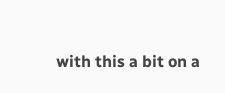with this a bit on a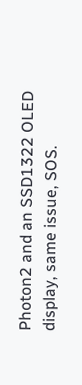Photon2 and an SSD1322 OLED display, same issue, SOS.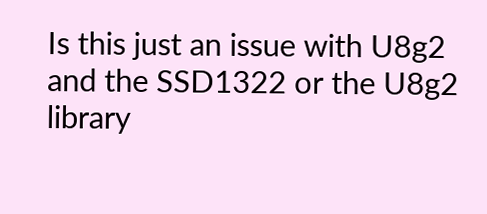Is this just an issue with U8g2 and the SSD1322 or the U8g2 library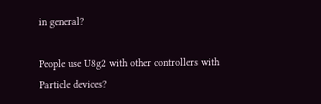in general?

People use U8g2 with other controllers with Particle devices?